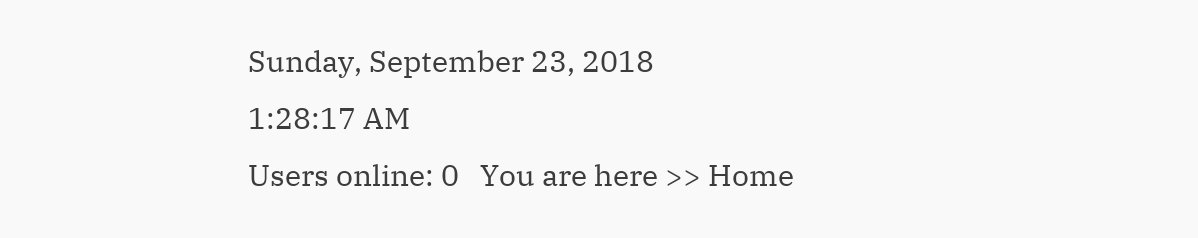Sunday, September 23, 2018
1:28:17 AM
Users online: 0   You are here >> Home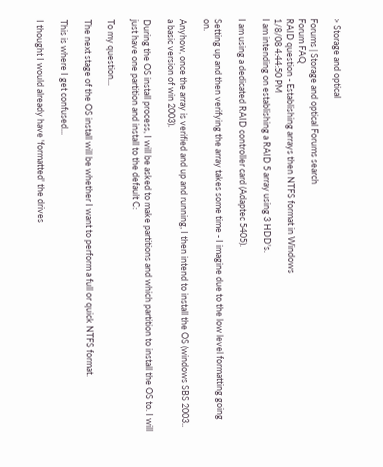> Storage and optical

Forums | Storage and optical Forums search
Forum FAQ
RAID question - Establishing arrays then NTFS format in Windows
1/8/08 4:44:50 PM
I am intending on establishing a RAID 5 array using 3 HDD's.

I am using a dedicated RAID controller card (Adaptec 5405).

Setting up and then verifying the array takes some time - I imagine due to the low level formatting going on.

Anyhow, once the array is verified and up and running, I then intend to install the OS (windows SBS 2003.. a basic version of win 2003).

During the OS install process, I will be asked to make partitions and which partition to install the OS to. I will just have one partition and install to the default C:

To my question...

The next stage of the OS install will be whether I want to perform a full or quick NTFS format.

This is where I get confused...

I thought I would already have 'formatted' the drives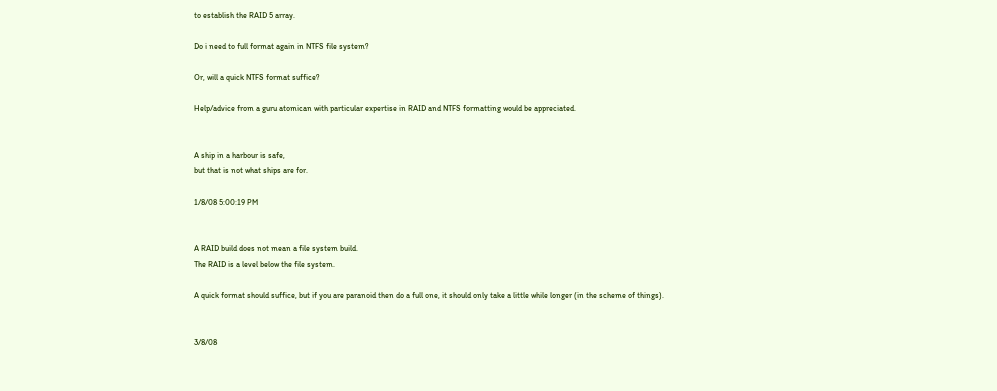to establish the RAID 5 array.

Do i need to full format again in NTFS file system?

Or, will a quick NTFS format suffice?

Help/advice from a guru atomican with particular expertise in RAID and NTFS formatting would be appreciated.


A ship in a harbour is safe,
but that is not what ships are for.

1/8/08 5:00:19 PM


A RAID build does not mean a file system build.
The RAID is a level below the file system.

A quick format should suffice, but if you are paranoid then do a full one, it should only take a little while longer (in the scheme of things).


3/8/08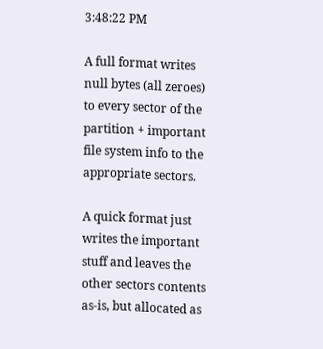3:48:22 PM

A full format writes null bytes (all zeroes) to every sector of the partition + important file system info to the appropriate sectors.

A quick format just writes the important stuff and leaves the other sectors contents as-is, but allocated as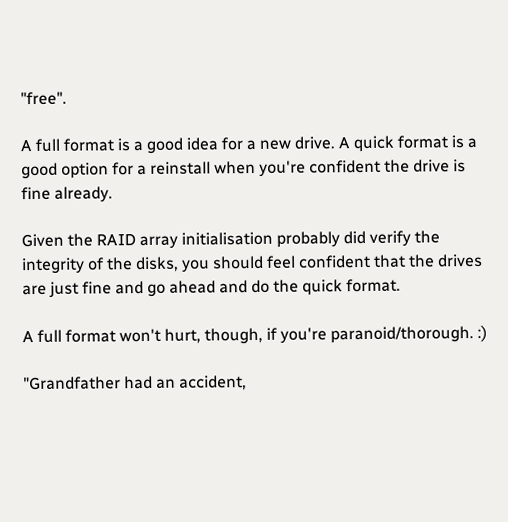"free".

A full format is a good idea for a new drive. A quick format is a good option for a reinstall when you're confident the drive is fine already.

Given the RAID array initialisation probably did verify the integrity of the disks, you should feel confident that the drives are just fine and go ahead and do the quick format.

A full format won't hurt, though, if you're paranoid/thorough. :)

"Grandfather had an accident,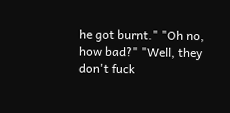he got burnt." "Oh no, how bad?" "Well, they don't fuck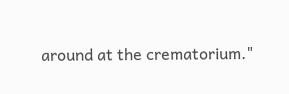around at the crematorium."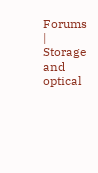Forums | Storage and optical